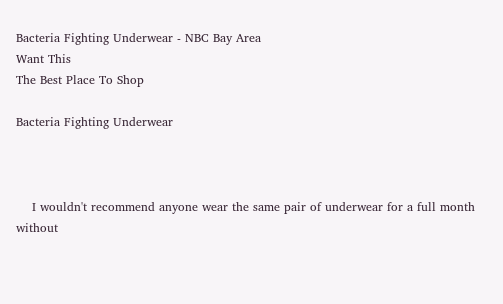Bacteria Fighting Underwear - NBC Bay Area
Want This
The Best Place To Shop

Bacteria Fighting Underwear



    I wouldn't recommend anyone wear the same pair of underwear for a full month without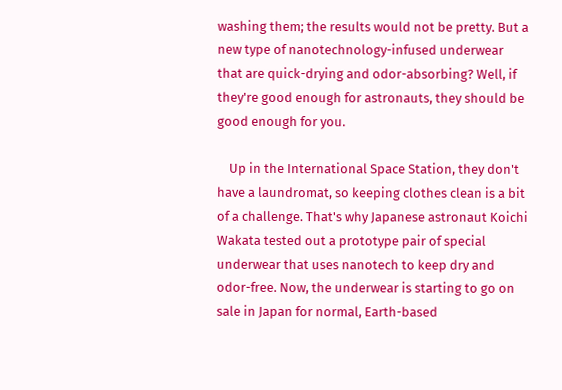washing them; the results would not be pretty. But a new type of nanotechnology-infused underwear that are quick-drying and odor-absorbing? Well, if they're good enough for astronauts, they should be good enough for you.

    Up in the International Space Station, they don't have a laundromat, so keeping clothes clean is a bit of a challenge. That's why Japanese astronaut Koichi Wakata tested out a prototype pair of special underwear that uses nanotech to keep dry and odor-free. Now, the underwear is starting to go on sale in Japan for normal, Earth-based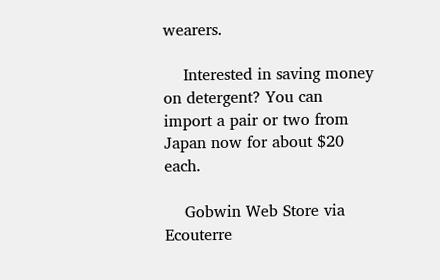wearers.

    Interested in saving money on detergent? You can import a pair or two from Japan now for about $20 each.

    Gobwin Web Store via Ecouterre